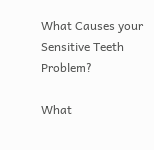What Causes your Sensitive Teeth Problem?

What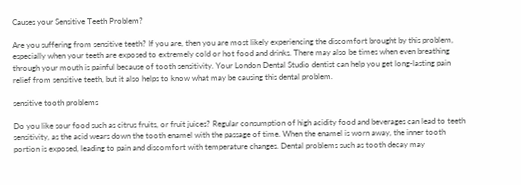Causes your Sensitive Teeth Problem?

Are you suffering from sensitive teeth? If you are, then you are most likely experiencing the discomfort brought by this problem, especially when your teeth are exposed to extremely cold or hot food and drinks. There may also be times when even breathing through your mouth is painful because of tooth sensitivity. Your London Dental Studio dentist can help you get long-lasting pain relief from sensitive teeth, but it also helps to know what may be causing this dental problem.

sensitive tooth problems

Do you like sour food such as citrus fruits, or fruit juices? Regular consumption of high acidity food and beverages can lead to teeth sensitivity, as the acid wears down the tooth enamel with the passage of time. When the enamel is worn away, the inner tooth portion is exposed, leading to pain and discomfort with temperature changes. Dental problems such as tooth decay may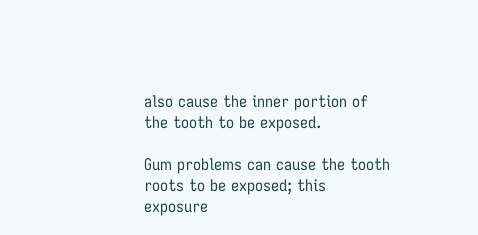also cause the inner portion of the tooth to be exposed.

Gum problems can cause the tooth roots to be exposed; this exposure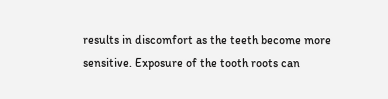results in discomfort as the teeth become more sensitive. Exposure of the tooth roots can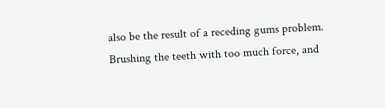also be the result of a receding gums problem. Brushing the teeth with too much force, and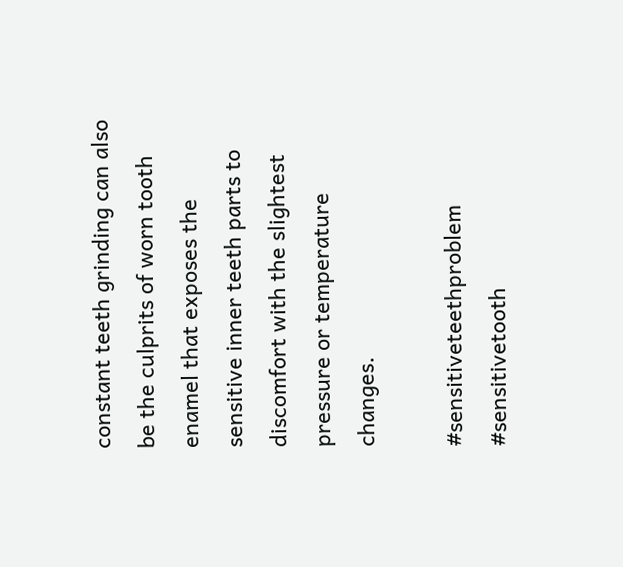constant teeth grinding can also be the culprits of worn tooth enamel that exposes the sensitive inner teeth parts to discomfort with the slightest pressure or temperature changes.

#sensitiveteethproblem #sensitivetooth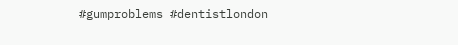#gumproblems #dentistlondon